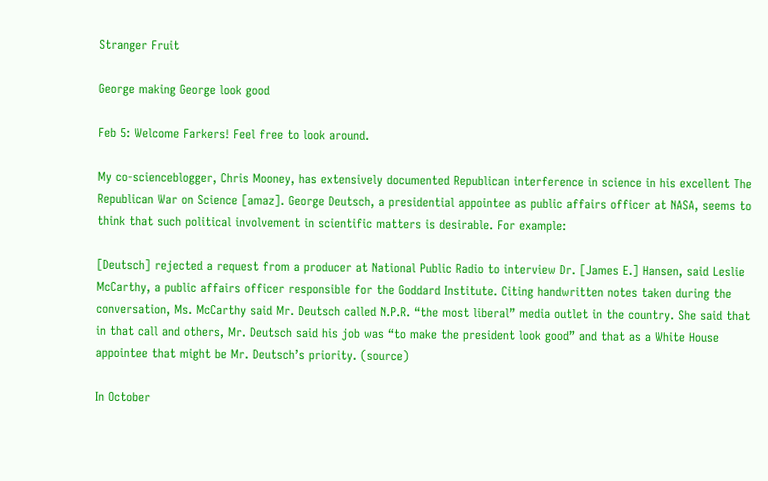Stranger Fruit

George making George look good

Feb 5: Welcome Farkers! Feel free to look around.

My co-scienceblogger, Chris Mooney, has extensively documented Republican interference in science in his excellent The Republican War on Science [amaz]. George Deutsch, a presidential appointee as public affairs officer at NASA, seems to think that such political involvement in scientific matters is desirable. For example:

[Deutsch] rejected a request from a producer at National Public Radio to interview Dr. [James E.] Hansen, said Leslie McCarthy, a public affairs officer responsible for the Goddard Institute. Citing handwritten notes taken during the conversation, Ms. McCarthy said Mr. Deutsch called N.P.R. “the most liberal” media outlet in the country. She said that in that call and others, Mr. Deutsch said his job was “to make the president look good” and that as a White House appointee that might be Mr. Deutsch’s priority. (source)

In October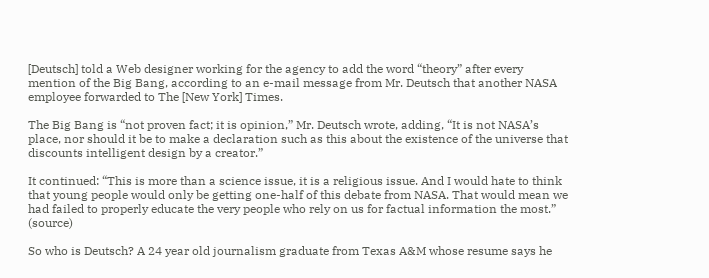[Deutsch] told a Web designer working for the agency to add the word “theory” after every mention of the Big Bang, according to an e-mail message from Mr. Deutsch that another NASA employee forwarded to The [New York] Times.

The Big Bang is “not proven fact; it is opinion,” Mr. Deutsch wrote, adding, “It is not NASA’s place, nor should it be to make a declaration such as this about the existence of the universe that discounts intelligent design by a creator.”

It continued: “This is more than a science issue, it is a religious issue. And I would hate to think that young people would only be getting one-half of this debate from NASA. That would mean we had failed to properly educate the very people who rely on us for factual information the most.” (source)

So who is Deutsch? A 24 year old journalism graduate from Texas A&M whose resume says he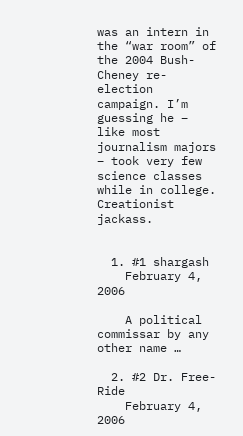was an intern in the “war room” of the 2004 Bush-Cheney re-election campaign. I’m guessing he – like most journalism majors – took very few science classes while in college. Creationist jackass.


  1. #1 shargash
    February 4, 2006

    A political commissar by any other name …

  2. #2 Dr. Free-Ride
    February 4, 2006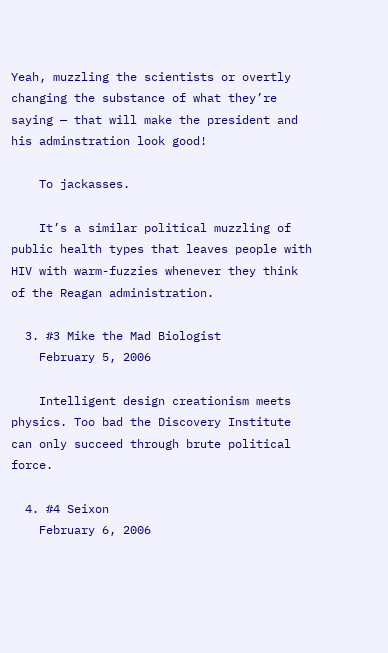Yeah, muzzling the scientists or overtly changing the substance of what they’re saying — that will make the president and his adminstration look good!

    To jackasses.

    It’s a similar political muzzling of public health types that leaves people with HIV with warm-fuzzies whenever they think of the Reagan administration.

  3. #3 Mike the Mad Biologist
    February 5, 2006

    Intelligent design creationism meets physics. Too bad the Discovery Institute can only succeed through brute political force.

  4. #4 Seixon
    February 6, 2006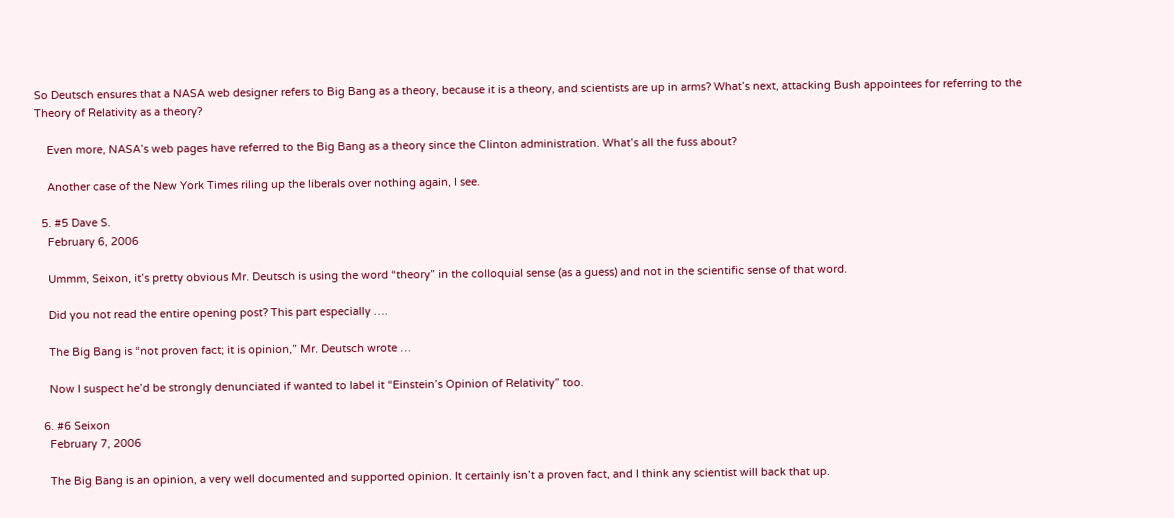So Deutsch ensures that a NASA web designer refers to Big Bang as a theory, because it is a theory, and scientists are up in arms? What’s next, attacking Bush appointees for referring to the Theory of Relativity as a theory?

    Even more, NASA’s web pages have referred to the Big Bang as a theory since the Clinton administration. What’s all the fuss about?

    Another case of the New York Times riling up the liberals over nothing again, I see.

  5. #5 Dave S.
    February 6, 2006

    Ummm, Seixon, it’s pretty obvious Mr. Deutsch is using the word “theory” in the colloquial sense (as a guess) and not in the scientific sense of that word.

    Did you not read the entire opening post? This part especially ….

    The Big Bang is “not proven fact; it is opinion,” Mr. Deutsch wrote …

    Now I suspect he’d be strongly denunciated if wanted to label it “Einstein’s Opinion of Relativity” too.

  6. #6 Seixon
    February 7, 2006

    The Big Bang is an opinion, a very well documented and supported opinion. It certainly isn’t a proven fact, and I think any scientist will back that up.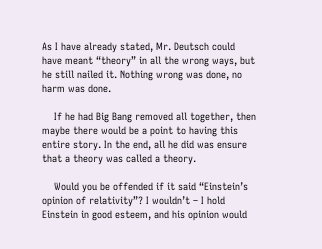As I have already stated, Mr. Deutsch could have meant “theory” in all the wrong ways, but he still nailed it. Nothing wrong was done, no harm was done.

    If he had Big Bang removed all together, then maybe there would be a point to having this entire story. In the end, all he did was ensure that a theory was called a theory.

    Would you be offended if it said “Einstein’s opinion of relativity”? I wouldn’t – I hold Einstein in good esteem, and his opinion would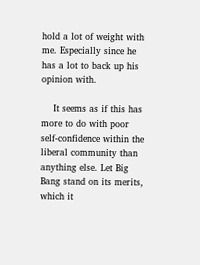hold a lot of weight with me. Especially since he has a lot to back up his opinion with.

    It seems as if this has more to do with poor self-confidence within the liberal community than anything else. Let Big Bang stand on its merits, which it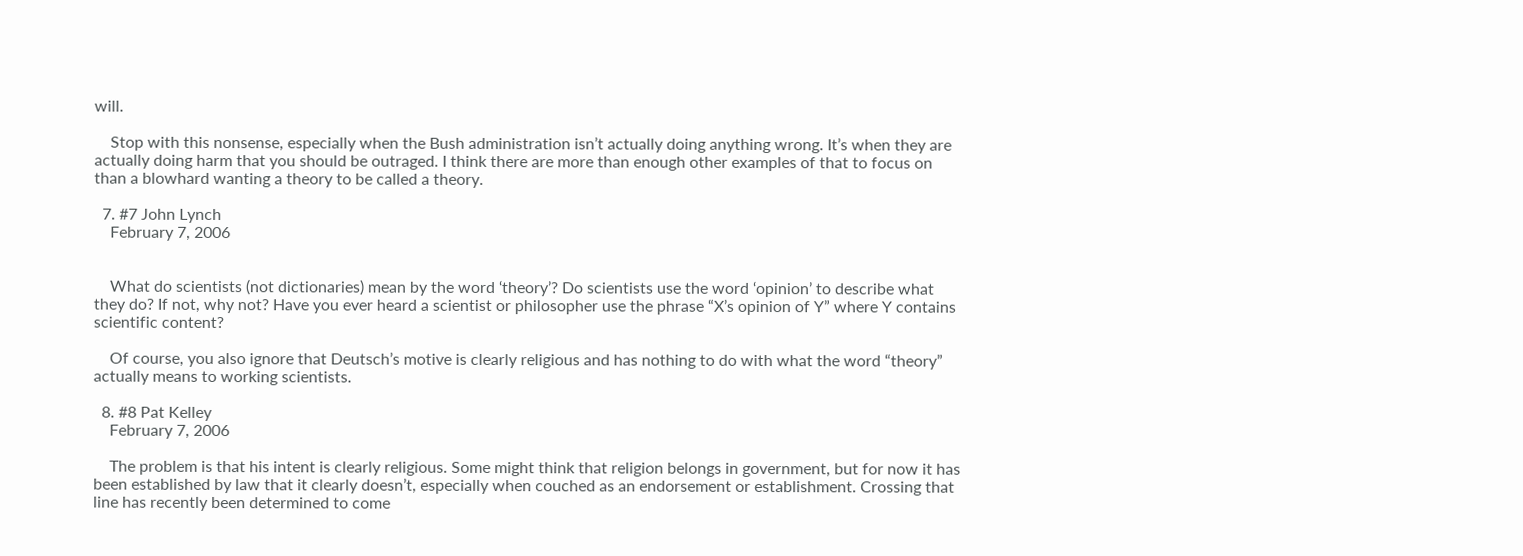will.

    Stop with this nonsense, especially when the Bush administration isn’t actually doing anything wrong. It’s when they are actually doing harm that you should be outraged. I think there are more than enough other examples of that to focus on than a blowhard wanting a theory to be called a theory.

  7. #7 John Lynch
    February 7, 2006


    What do scientists (not dictionaries) mean by the word ‘theory’? Do scientists use the word ‘opinion’ to describe what they do? If not, why not? Have you ever heard a scientist or philosopher use the phrase “X’s opinion of Y” where Y contains scientific content?

    Of course, you also ignore that Deutsch’s motive is clearly religious and has nothing to do with what the word “theory” actually means to working scientists.

  8. #8 Pat Kelley
    February 7, 2006

    The problem is that his intent is clearly religious. Some might think that religion belongs in government, but for now it has been established by law that it clearly doesn’t, especially when couched as an endorsement or establishment. Crossing that line has recently been determined to come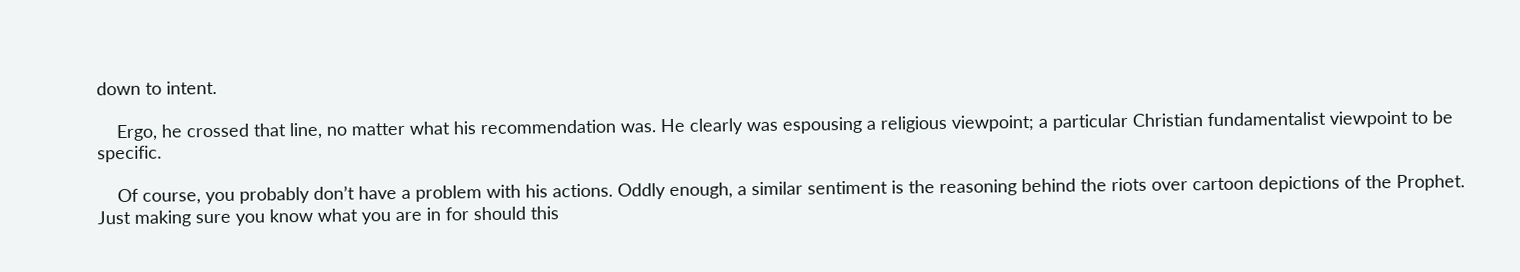down to intent.

    Ergo, he crossed that line, no matter what his recommendation was. He clearly was espousing a religious viewpoint; a particular Christian fundamentalist viewpoint to be specific.

    Of course, you probably don’t have a problem with his actions. Oddly enough, a similar sentiment is the reasoning behind the riots over cartoon depictions of the Prophet. Just making sure you know what you are in for should this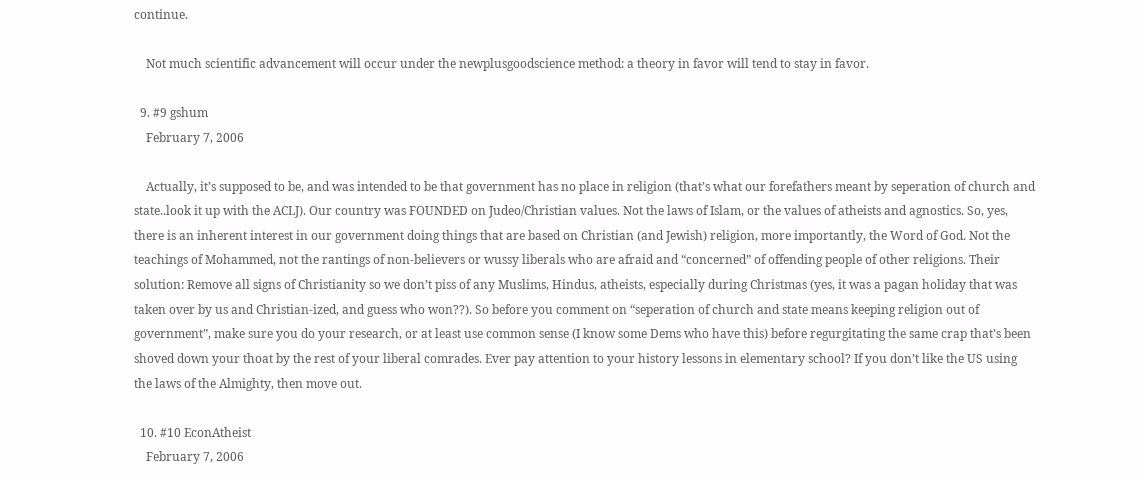continue.

    Not much scientific advancement will occur under the newplusgoodscience method: a theory in favor will tend to stay in favor.

  9. #9 gshum
    February 7, 2006

    Actually, it’s supposed to be, and was intended to be that government has no place in religion (that’s what our forefathers meant by seperation of church and state..look it up with the ACLJ). Our country was FOUNDED on Judeo/Christian values. Not the laws of Islam, or the values of atheists and agnostics. So, yes, there is an inherent interest in our government doing things that are based on Christian (and Jewish) religion, more importantly, the Word of God. Not the teachings of Mohammed, not the rantings of non-believers or wussy liberals who are afraid and “concerned” of offending people of other religions. Their solution: Remove all signs of Christianity so we don’t piss of any Muslims, Hindus, atheists, especially during Christmas (yes, it was a pagan holiday that was taken over by us and Christian-ized, and guess who won??). So before you comment on “seperation of church and state means keeping religion out of government”, make sure you do your research, or at least use common sense (I know some Dems who have this) before regurgitating the same crap that’s been shoved down your thoat by the rest of your liberal comrades. Ever pay attention to your history lessons in elementary school? If you don’t like the US using the laws of the Almighty, then move out.

  10. #10 EconAtheist
    February 7, 2006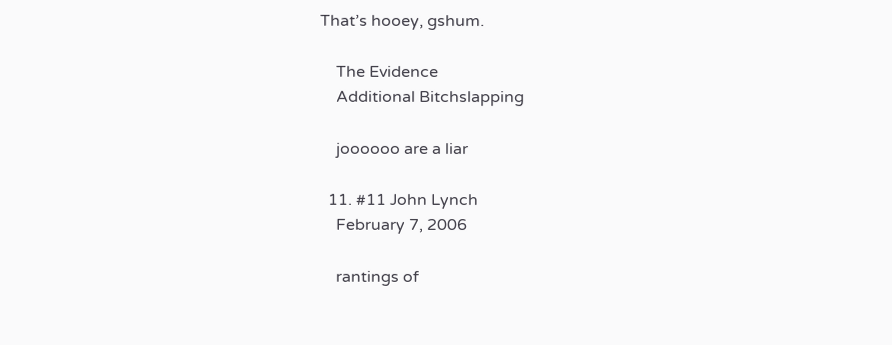That’s hooey, gshum.

    The Evidence
    Additional Bitchslapping

    joooooo are a liar

  11. #11 John Lynch
    February 7, 2006

    rantings of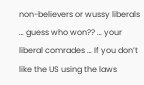non-believers or wussy liberals … guess who won?? … your liberal comrades … If you don’t like the US using the laws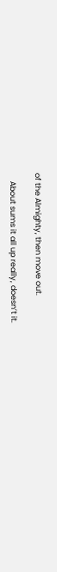of the Almighty, then move out.

    About sums it all up really, doesn’t it.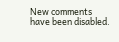New comments have been disabled.